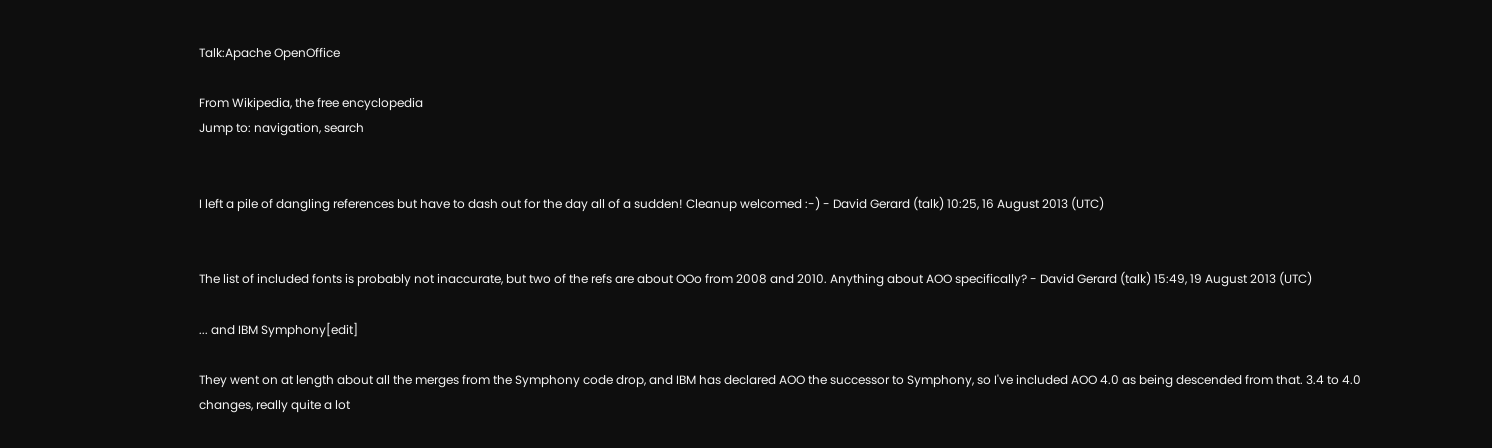Talk:Apache OpenOffice

From Wikipedia, the free encyclopedia
Jump to: navigation, search


I left a pile of dangling references but have to dash out for the day all of a sudden! Cleanup welcomed :-) - David Gerard (talk) 10:25, 16 August 2013 (UTC)


The list of included fonts is probably not inaccurate, but two of the refs are about OOo from 2008 and 2010. Anything about AOO specifically? - David Gerard (talk) 15:49, 19 August 2013 (UTC)

... and IBM Symphony[edit]

They went on at length about all the merges from the Symphony code drop, and IBM has declared AOO the successor to Symphony, so I've included AOO 4.0 as being descended from that. 3.4 to 4.0 changes, really quite a lot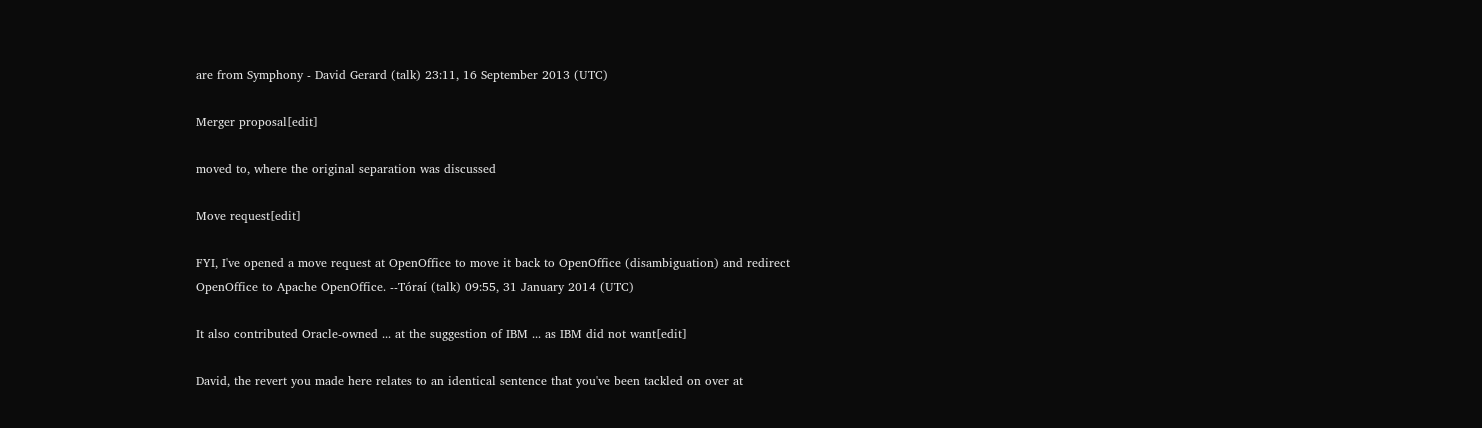are from Symphony - David Gerard (talk) 23:11, 16 September 2013 (UTC)

Merger proposal[edit]

moved to, where the original separation was discussed

Move request[edit]

FYI, I've opened a move request at OpenOffice to move it back to OpenOffice (disambiguation) and redirect OpenOffice to Apache OpenOffice. --Tóraí (talk) 09:55, 31 January 2014 (UTC)

It also contributed Oracle-owned ... at the suggestion of IBM ... as IBM did not want[edit]

David, the revert you made here relates to an identical sentence that you've been tackled on over at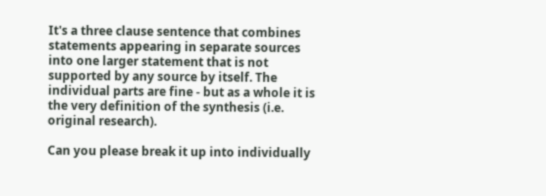It's a three clause sentence that combines statements appearing in separate sources into one larger statement that is not supported by any source by itself. The individual parts are fine - but as a whole it is the very definition of the synthesis (i.e. original research).

Can you please break it up into individually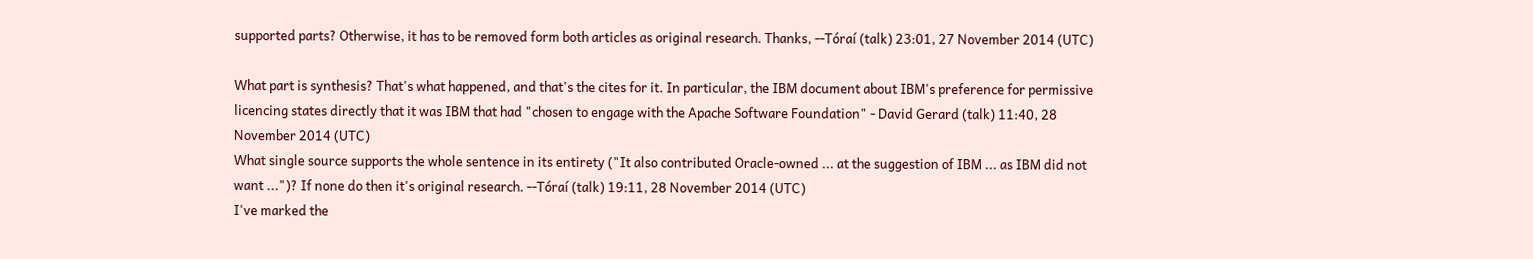supported parts? Otherwise, it has to be removed form both articles as original research. Thanks, --Tóraí (talk) 23:01, 27 November 2014 (UTC)

What part is synthesis? That's what happened, and that's the cites for it. In particular, the IBM document about IBM's preference for permissive licencing states directly that it was IBM that had "chosen to engage with the Apache Software Foundation" - David Gerard (talk) 11:40, 28 November 2014 (UTC)
What single source supports the whole sentence in its entirety ("It also contributed Oracle-owned ... at the suggestion of IBM ... as IBM did not want ...")? If none do then it's original research. --Tóraí (talk) 19:11, 28 November 2014 (UTC)
I've marked the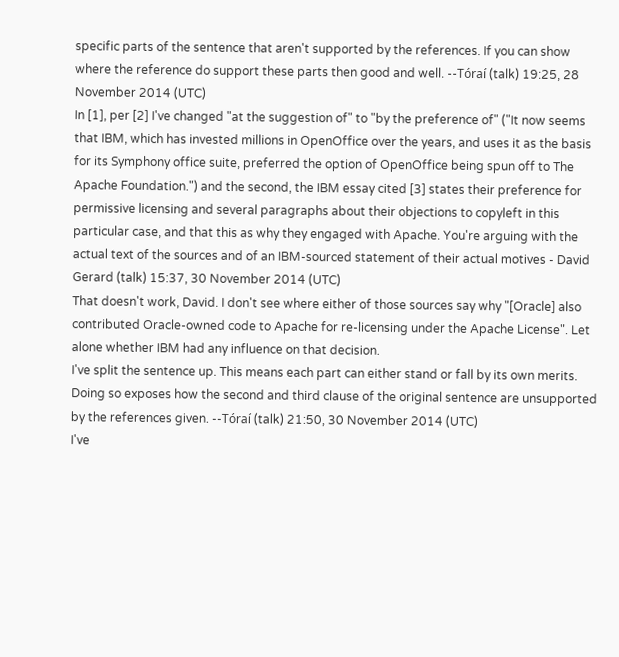specific parts of the sentence that aren't supported by the references. If you can show where the reference do support these parts then good and well. --Tóraí (talk) 19:25, 28 November 2014 (UTC)
In [1], per [2] I've changed "at the suggestion of" to "by the preference of" ("It now seems that IBM, which has invested millions in OpenOffice over the years, and uses it as the basis for its Symphony office suite, preferred the option of OpenOffice being spun off to The Apache Foundation.") and the second, the IBM essay cited [3] states their preference for permissive licensing and several paragraphs about their objections to copyleft in this particular case, and that this as why they engaged with Apache. You're arguing with the actual text of the sources and of an IBM-sourced statement of their actual motives - David Gerard (talk) 15:37, 30 November 2014 (UTC)
That doesn't work, David. I don't see where either of those sources say why "[Oracle] also contributed Oracle-owned code to Apache for re-licensing under the Apache License". Let alone whether IBM had any influence on that decision.
I've split the sentence up. This means each part can either stand or fall by its own merits. Doing so exposes how the second and third clause of the original sentence are unsupported by the references given. --Tóraí (talk) 21:50, 30 November 2014 (UTC)
I've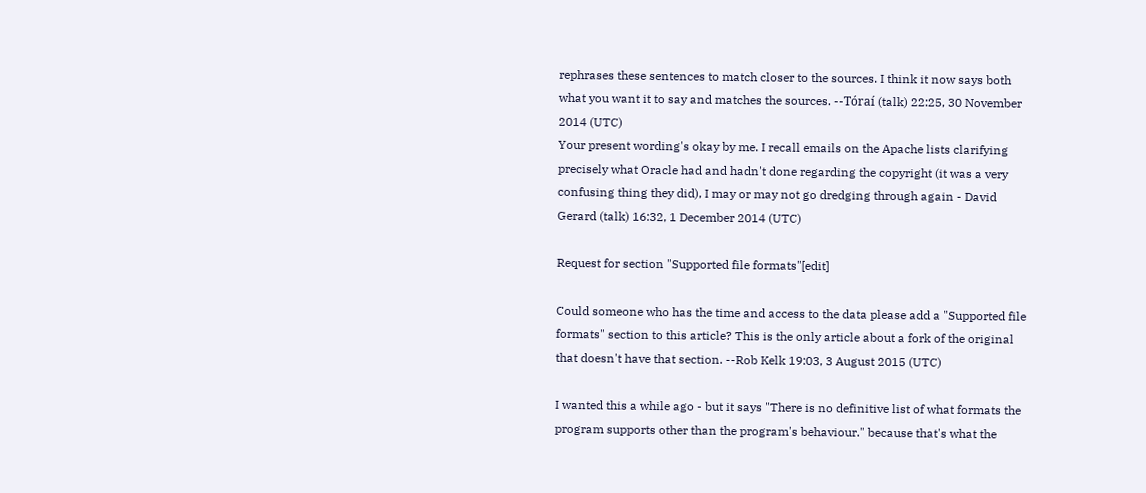rephrases these sentences to match closer to the sources. I think it now says both what you want it to say and matches the sources. --Tóraí (talk) 22:25, 30 November 2014 (UTC)
Your present wording's okay by me. I recall emails on the Apache lists clarifying precisely what Oracle had and hadn't done regarding the copyright (it was a very confusing thing they did), I may or may not go dredging through again - David Gerard (talk) 16:32, 1 December 2014 (UTC)

Request for section "Supported file formats"[edit]

Could someone who has the time and access to the data please add a "Supported file formats" section to this article? This is the only article about a fork of the original that doesn't have that section. --Rob Kelk 19:03, 3 August 2015 (UTC)

I wanted this a while ago - but it says "There is no definitive list of what formats the program supports other than the program's behaviour." because that's what the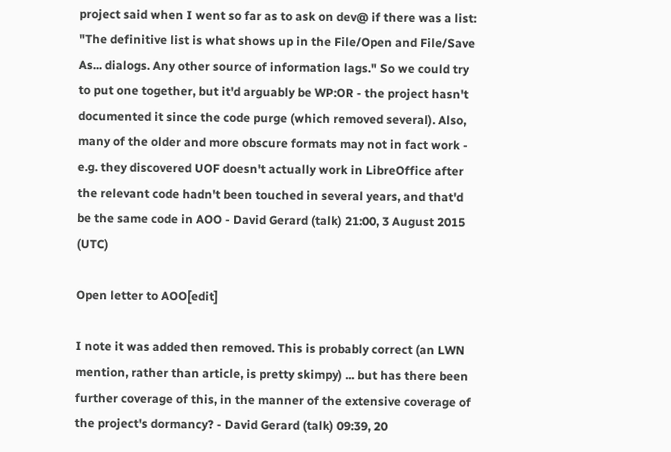project said when I went so far as to ask on dev@ if there was a list: "The definitive list is what shows up in the File/Open and File/Save As... dialogs. Any other source of information lags." So we could try to put one together, but it'd arguably be WP:OR - the project hasn't documented it since the code purge (which removed several). Also, many of the older and more obscure formats may not in fact work - e.g. they discovered UOF doesn't actually work in LibreOffice after the relevant code hadn't been touched in several years, and that'd be the same code in AOO - David Gerard (talk) 21:00, 3 August 2015 (UTC)

Open letter to AOO[edit]

I note it was added then removed. This is probably correct (an LWN mention, rather than article, is pretty skimpy) ... but has there been further coverage of this, in the manner of the extensive coverage of the project's dormancy? - David Gerard (talk) 09:39, 20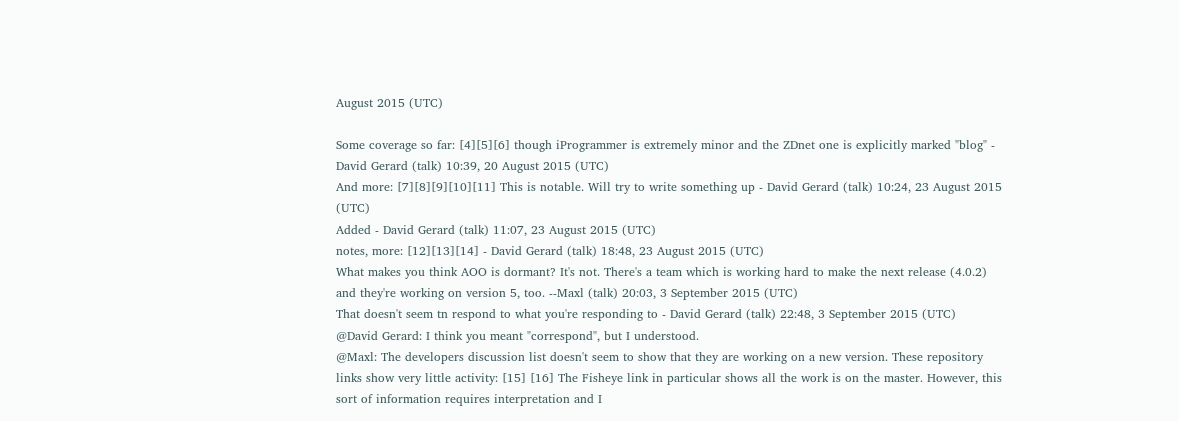August 2015 (UTC)

Some coverage so far: [4][5][6] though iProgrammer is extremely minor and the ZDnet one is explicitly marked "blog" - David Gerard (talk) 10:39, 20 August 2015 (UTC)
And more: [7][8][9][10][11] This is notable. Will try to write something up - David Gerard (talk) 10:24, 23 August 2015 (UTC)
Added - David Gerard (talk) 11:07, 23 August 2015 (UTC)
notes, more: [12][13][14] - David Gerard (talk) 18:48, 23 August 2015 (UTC)
What makes you think AOO is dormant? It's not. There's a team which is working hard to make the next release (4.0.2) and they're working on version 5, too. --Maxl (talk) 20:03, 3 September 2015 (UTC)
That doesn't seem tn respond to what you're responding to - David Gerard (talk) 22:48, 3 September 2015 (UTC)
@David Gerard: I think you meant "correspond", but I understood.
@Maxl: The developers discussion list doesn't seem to show that they are working on a new version. These repository links show very little activity: [15] [16] The Fisheye link in particular shows all the work is on the master. However, this sort of information requires interpretation and I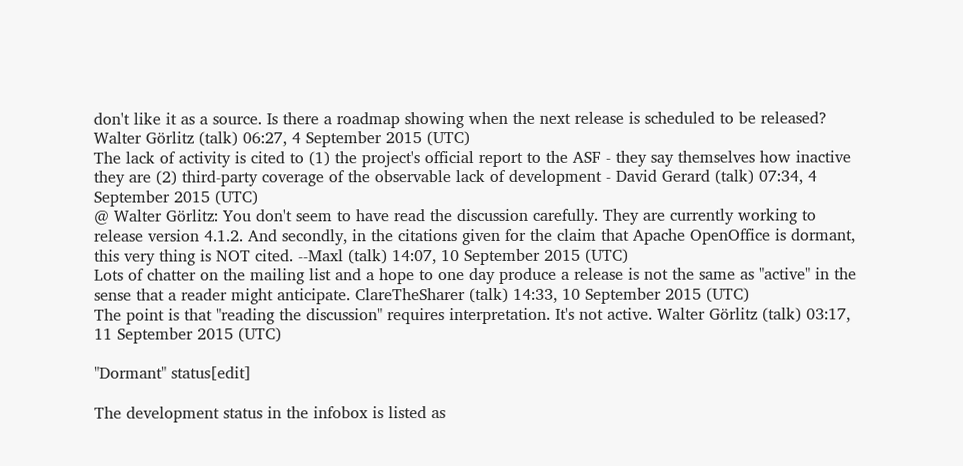don't like it as a source. Is there a roadmap showing when the next release is scheduled to be released? Walter Görlitz (talk) 06:27, 4 September 2015 (UTC)
The lack of activity is cited to (1) the project's official report to the ASF - they say themselves how inactive they are (2) third-party coverage of the observable lack of development - David Gerard (talk) 07:34, 4 September 2015 (UTC)
@ Walter Görlitz: You don't seem to have read the discussion carefully. They are currently working to release version 4.1.2. And secondly, in the citations given for the claim that Apache OpenOffice is dormant, this very thing is NOT cited. --Maxl (talk) 14:07, 10 September 2015 (UTC)
Lots of chatter on the mailing list and a hope to one day produce a release is not the same as "active" in the sense that a reader might anticipate. ClareTheSharer (talk) 14:33, 10 September 2015 (UTC)
The point is that "reading the discussion" requires interpretation. It's not active. Walter Görlitz (talk) 03:17, 11 September 2015 (UTC)

"Dormant" status[edit]

The development status in the infobox is listed as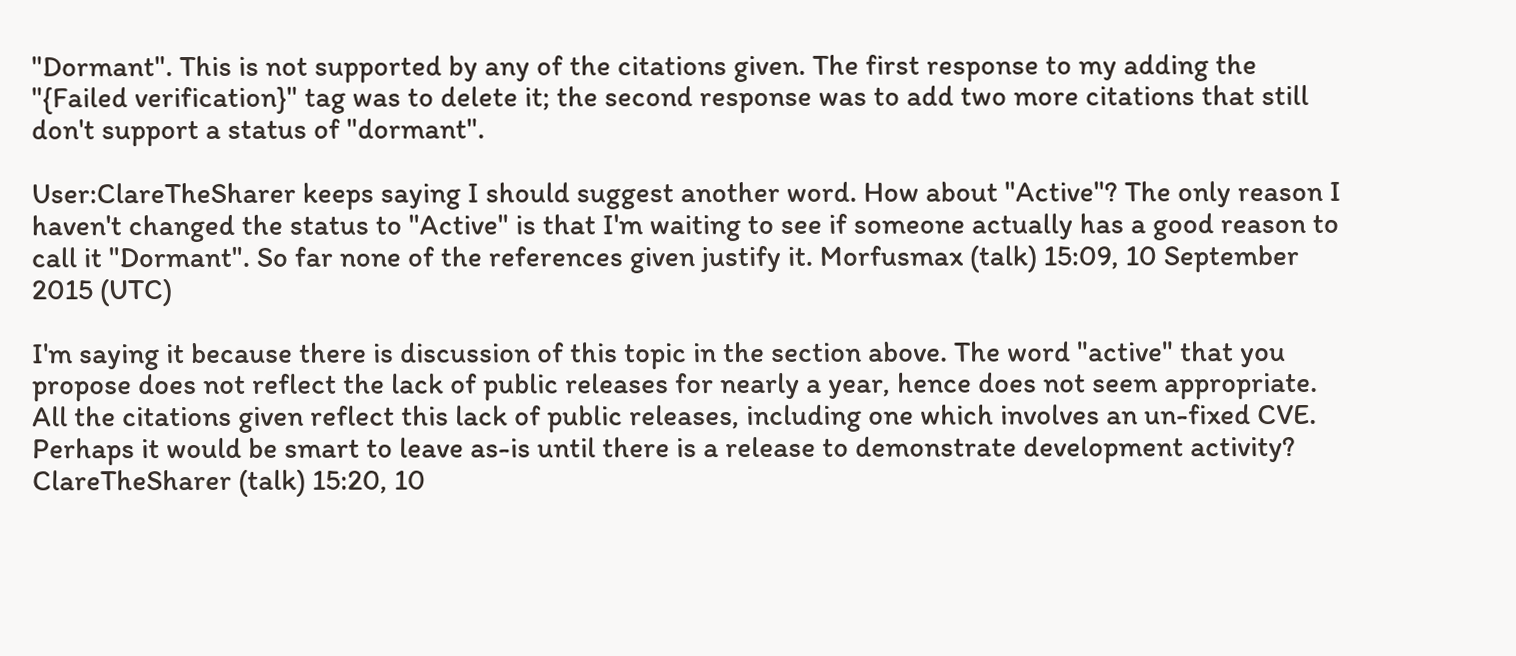"Dormant". This is not supported by any of the citations given. The first response to my adding the "{Failed verification}" tag was to delete it; the second response was to add two more citations that still don't support a status of "dormant".

User:ClareTheSharer keeps saying I should suggest another word. How about "Active"? The only reason I haven't changed the status to "Active" is that I'm waiting to see if someone actually has a good reason to call it "Dormant". So far none of the references given justify it. Morfusmax (talk) 15:09, 10 September 2015 (UTC)

I'm saying it because there is discussion of this topic in the section above. The word "active" that you propose does not reflect the lack of public releases for nearly a year, hence does not seem appropriate. All the citations given reflect this lack of public releases, including one which involves an un-fixed CVE. Perhaps it would be smart to leave as-is until there is a release to demonstrate development activity? ClareTheSharer (talk) 15:20, 10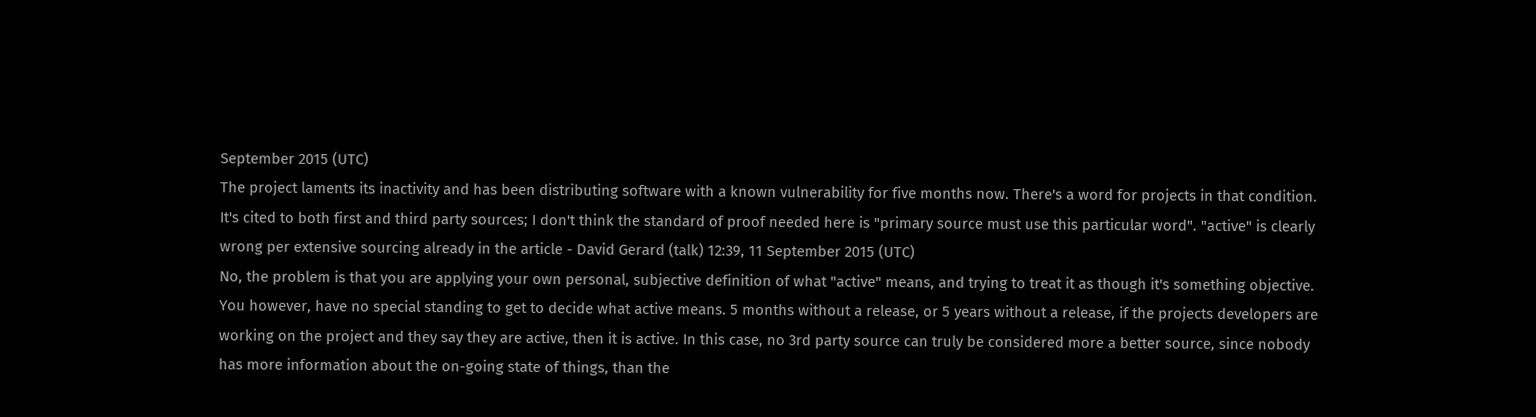September 2015 (UTC)
The project laments its inactivity and has been distributing software with a known vulnerability for five months now. There's a word for projects in that condition. It's cited to both first and third party sources; I don't think the standard of proof needed here is "primary source must use this particular word". "active" is clearly wrong per extensive sourcing already in the article - David Gerard (talk) 12:39, 11 September 2015 (UTC)
No, the problem is that you are applying your own personal, subjective definition of what "active" means, and trying to treat it as though it's something objective. You however, have no special standing to get to decide what active means. 5 months without a release, or 5 years without a release, if the projects developers are working on the project and they say they are active, then it is active. In this case, no 3rd party source can truly be considered more a better source, since nobody has more information about the on-going state of things, than the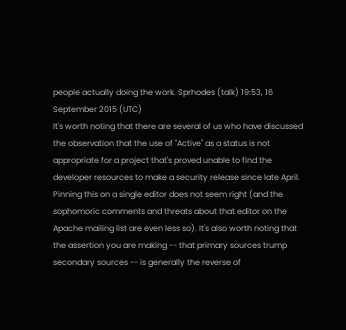people actually doing the work. Sprhodes (talk) 19:53, 16 September 2015 (UTC)
It's worth noting that there are several of us who have discussed the observation that the use of "Active" as a status is not appropriate for a project that's proved unable to find the developer resources to make a security release since late April. Pinning this on a single editor does not seem right (and the sophomoric comments and threats about that editor on the Apache mailing list are even less so). It's also worth noting that the assertion you are making -- that primary sources trump secondary sources -- is generally the reverse of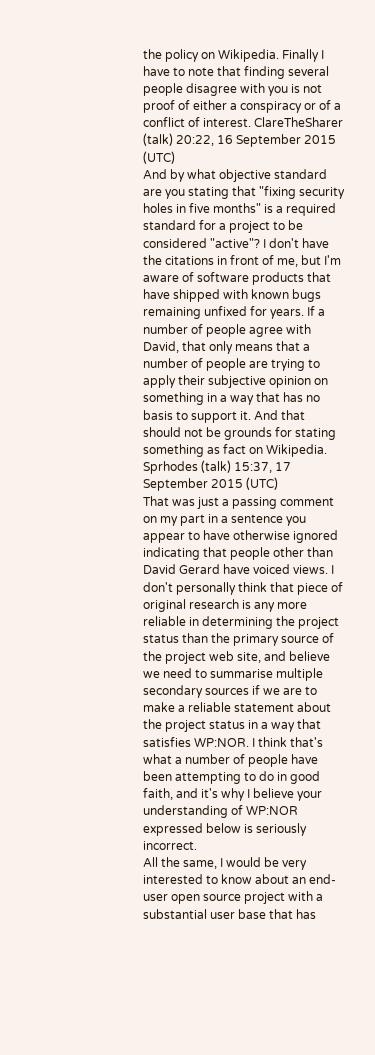the policy on Wikipedia. Finally I have to note that finding several people disagree with you is not proof of either a conspiracy or of a conflict of interest. ClareTheSharer (talk) 20:22, 16 September 2015 (UTC)
And by what objective standard are you stating that "fixing security holes in five months" is a required standard for a project to be considered "active"? I don't have the citations in front of me, but I'm aware of software products that have shipped with known bugs remaining unfixed for years. If a number of people agree with David, that only means that a number of people are trying to apply their subjective opinion on something in a way that has no basis to support it. And that should not be grounds for stating something as fact on Wikipedia. Sprhodes (talk) 15:37, 17 September 2015 (UTC)
That was just a passing comment on my part in a sentence you appear to have otherwise ignored indicating that people other than David Gerard have voiced views. I don't personally think that piece of original research is any more reliable in determining the project status than the primary source of the project web site, and believe we need to summarise multiple secondary sources if we are to make a reliable statement about the project status in a way that satisfies WP:NOR. I think that's what a number of people have been attempting to do in good faith, and it's why I believe your understanding of WP:NOR expressed below is seriously incorrect.
All the same, I would be very interested to know about an end-user open source project with a substantial user base that has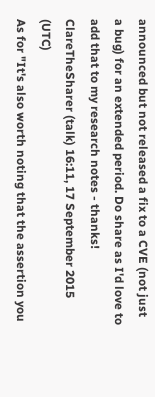announced but not released a fix to a CVE (not just a bug) for an extended period. Do share as I'd love to add that to my research notes - thanks! ClareTheSharer (talk) 16:11, 17 September 2015 (UTC)
As for "It's also worth noting that the assertion you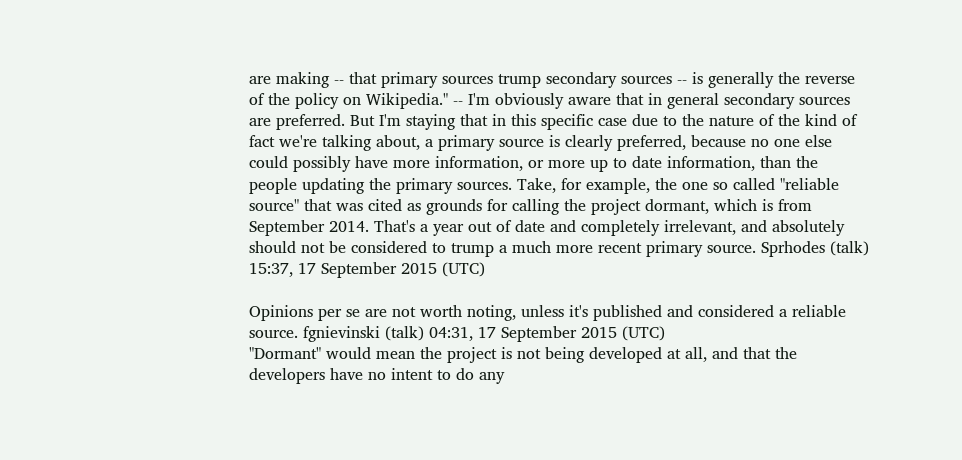are making -- that primary sources trump secondary sources -- is generally the reverse of the policy on Wikipedia." -- I'm obviously aware that in general secondary sources are preferred. But I'm staying that in this specific case due to the nature of the kind of fact we're talking about, a primary source is clearly preferred, because no one else could possibly have more information, or more up to date information, than the people updating the primary sources. Take, for example, the one so called "reliable source" that was cited as grounds for calling the project dormant, which is from September 2014. That's a year out of date and completely irrelevant, and absolutely should not be considered to trump a much more recent primary source. Sprhodes (talk) 15:37, 17 September 2015 (UTC)

Opinions per se are not worth noting, unless it's published and considered a reliable source. fgnievinski (talk) 04:31, 17 September 2015 (UTC)
"Dormant" would mean the project is not being developed at all, and that the developers have no intent to do any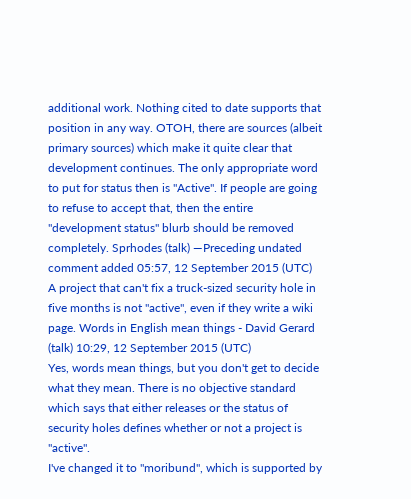additional work. Nothing cited to date supports that position in any way. OTOH, there are sources (albeit primary sources) which make it quite clear that development continues. The only appropriate word to put for status then is "Active". If people are going to refuse to accept that, then the entire "development status" blurb should be removed completely. Sprhodes (talk) —Preceding undated comment added 05:57, 12 September 2015 (UTC)
A project that can't fix a truck-sized security hole in five months is not "active", even if they write a wiki page. Words in English mean things - David Gerard (talk) 10:29, 12 September 2015 (UTC)
Yes, words mean things, but you don't get to decide what they mean. There is no objective standard which says that either releases or the status of security holes defines whether or not a project is "active".
I've changed it to "moribund", which is supported by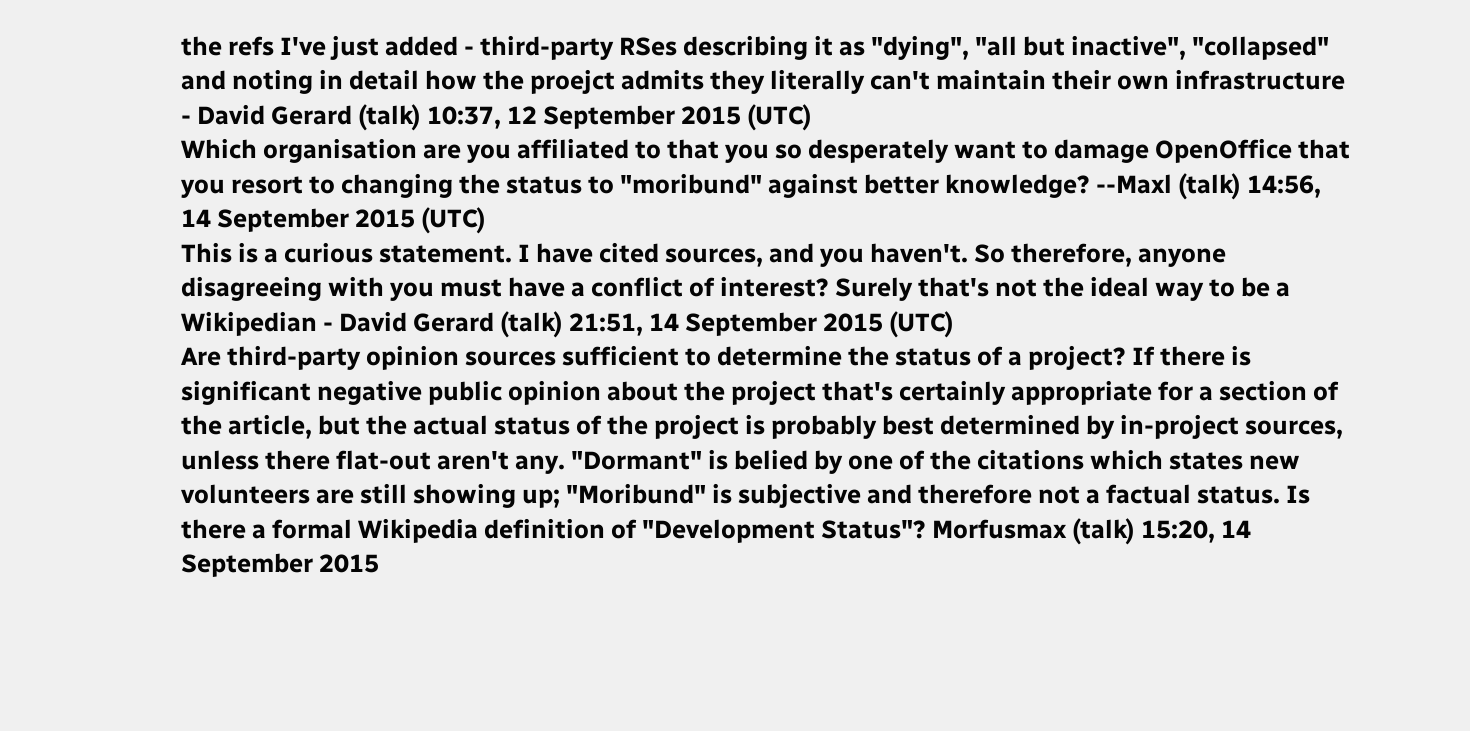the refs I've just added - third-party RSes describing it as "dying", "all but inactive", "collapsed" and noting in detail how the proejct admits they literally can't maintain their own infrastructure - David Gerard (talk) 10:37, 12 September 2015 (UTC)
Which organisation are you affiliated to that you so desperately want to damage OpenOffice that you resort to changing the status to "moribund" against better knowledge? --Maxl (talk) 14:56, 14 September 2015 (UTC)
This is a curious statement. I have cited sources, and you haven't. So therefore, anyone disagreeing with you must have a conflict of interest? Surely that's not the ideal way to be a Wikipedian - David Gerard (talk) 21:51, 14 September 2015 (UTC)
Are third-party opinion sources sufficient to determine the status of a project? If there is significant negative public opinion about the project that's certainly appropriate for a section of the article, but the actual status of the project is probably best determined by in-project sources, unless there flat-out aren't any. "Dormant" is belied by one of the citations which states new volunteers are still showing up; "Moribund" is subjective and therefore not a factual status. Is there a formal Wikipedia definition of "Development Status"? Morfusmax (talk) 15:20, 14 September 2015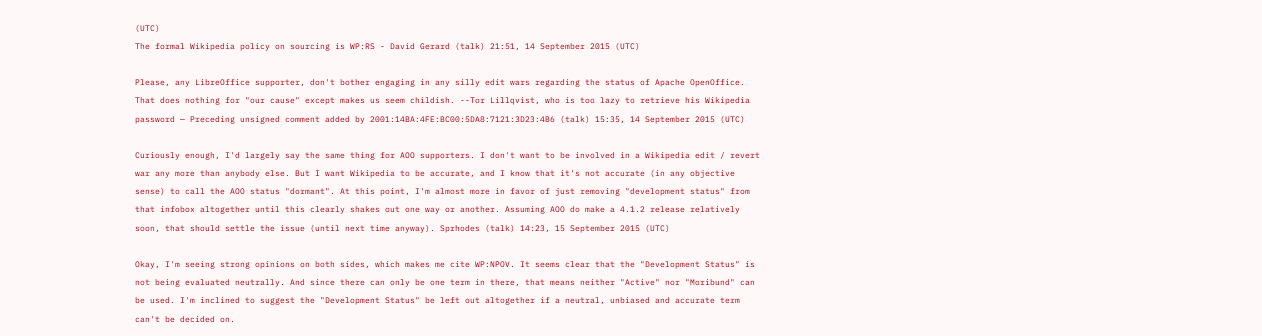(UTC)
The formal Wikipedia policy on sourcing is WP:RS - David Gerard (talk) 21:51, 14 September 2015 (UTC)

Please, any LibreOffice supporter, don't bother engaging in any silly edit wars regarding the status of Apache OpenOffice. That does nothing for "our cause" except makes us seem childish. --Tor Lillqvist, who is too lazy to retrieve his Wikipedia password — Preceding unsigned comment added by 2001:14BA:4FE:BC00:5DA8:7121:3D23:4B6 (talk) 15:35, 14 September 2015 (UTC)

Curiously enough, I'd largely say the same thing for AOO supporters. I don't want to be involved in a Wikipedia edit / revert war any more than anybody else. But I want Wikipedia to be accurate, and I know that it's not accurate (in any objective sense) to call the AOO status "dormant". At this point, I'm almost more in favor of just removing "development status" from that infobox altogether until this clearly shakes out one way or another. Assuming AOO do make a 4.1.2 release relatively soon, that should settle the issue (until next time anyway). Sprhodes (talk) 14:23, 15 September 2015 (UTC)

Okay, I'm seeing strong opinions on both sides, which makes me cite WP:NPOV. It seems clear that the "Development Status" is not being evaluated neutrally. And since there can only be one term in there, that means neither "Active" nor "Moribund" can be used. I'm inclined to suggest the "Development Status" be left out altogether if a neutral, unbiased and accurate term can't be decided on.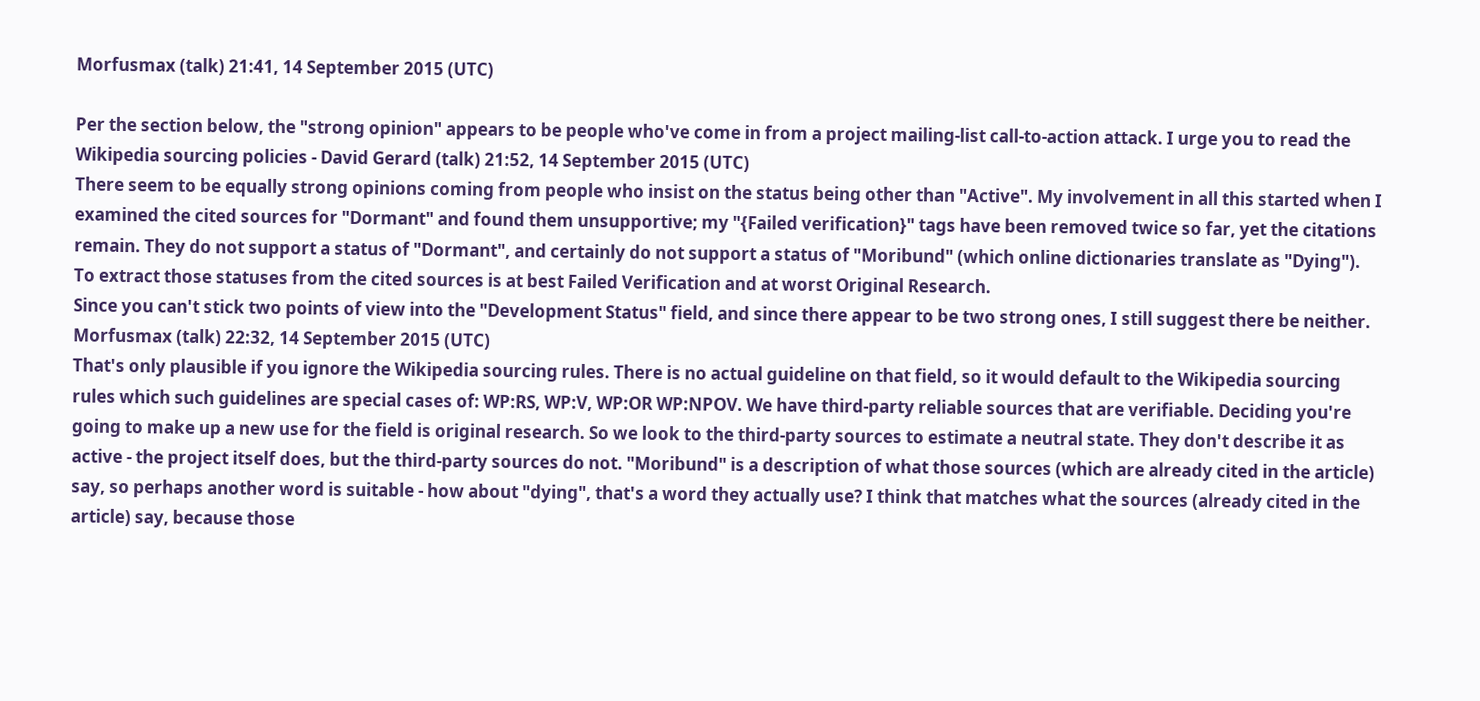Morfusmax (talk) 21:41, 14 September 2015 (UTC)

Per the section below, the "strong opinion" appears to be people who've come in from a project mailing-list call-to-action attack. I urge you to read the Wikipedia sourcing policies - David Gerard (talk) 21:52, 14 September 2015 (UTC)
There seem to be equally strong opinions coming from people who insist on the status being other than "Active". My involvement in all this started when I examined the cited sources for "Dormant" and found them unsupportive; my "{Failed verification}" tags have been removed twice so far, yet the citations remain. They do not support a status of "Dormant", and certainly do not support a status of "Moribund" (which online dictionaries translate as "Dying"). To extract those statuses from the cited sources is at best Failed Verification and at worst Original Research.
Since you can't stick two points of view into the "Development Status" field, and since there appear to be two strong ones, I still suggest there be neither. Morfusmax (talk) 22:32, 14 September 2015 (UTC)
That's only plausible if you ignore the Wikipedia sourcing rules. There is no actual guideline on that field, so it would default to the Wikipedia sourcing rules which such guidelines are special cases of: WP:RS, WP:V, WP:OR WP:NPOV. We have third-party reliable sources that are verifiable. Deciding you're going to make up a new use for the field is original research. So we look to the third-party sources to estimate a neutral state. They don't describe it as active - the project itself does, but the third-party sources do not. "Moribund" is a description of what those sources (which are already cited in the article) say, so perhaps another word is suitable - how about "dying", that's a word they actually use? I think that matches what the sources (already cited in the article) say, because those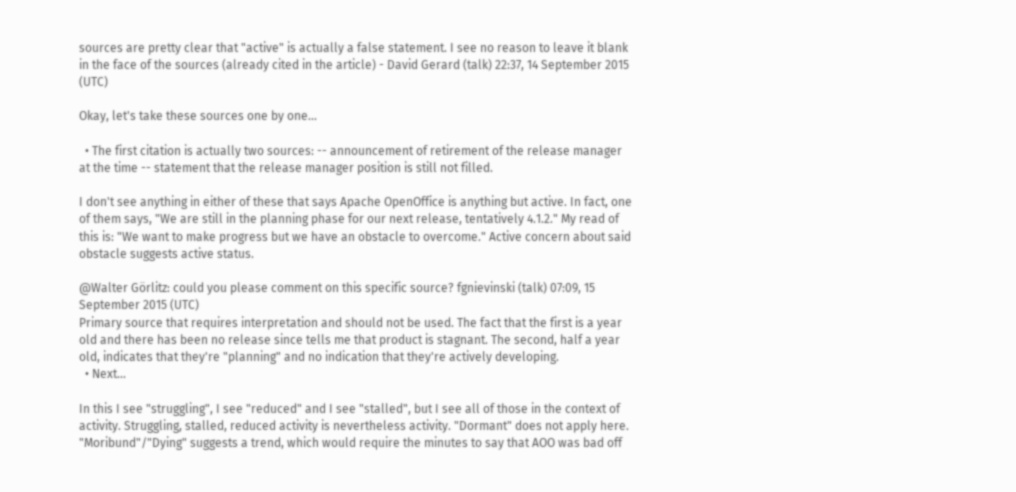sources are pretty clear that "active" is actually a false statement. I see no reason to leave it blank in the face of the sources (already cited in the article) - David Gerard (talk) 22:37, 14 September 2015 (UTC)

Okay, let's take these sources one by one...

  • The first citation is actually two sources: -- announcement of retirement of the release manager at the time -- statement that the release manager position is still not filled.

I don't see anything in either of these that says Apache OpenOffice is anything but active. In fact, one of them says, "We are still in the planning phase for our next release, tentatively 4.1.2." My read of this is: "We want to make progress but we have an obstacle to overcome." Active concern about said obstacle suggests active status.

@Walter Görlitz: could you please comment on this specific source? fgnievinski (talk) 07:09, 15 September 2015 (UTC)
Primary source that requires interpretation and should not be used. The fact that the first is a year old and there has been no release since tells me that product is stagnant. The second, half a year old, indicates that they're "planning" and no indication that they're actively developing.
  • Next...

In this I see "struggling", I see "reduced" and I see "stalled", but I see all of those in the context of activity. Struggling, stalled, reduced activity is nevertheless activity. "Dormant" does not apply here. "Moribund"/"Dying" suggests a trend, which would require the minutes to say that AOO was bad off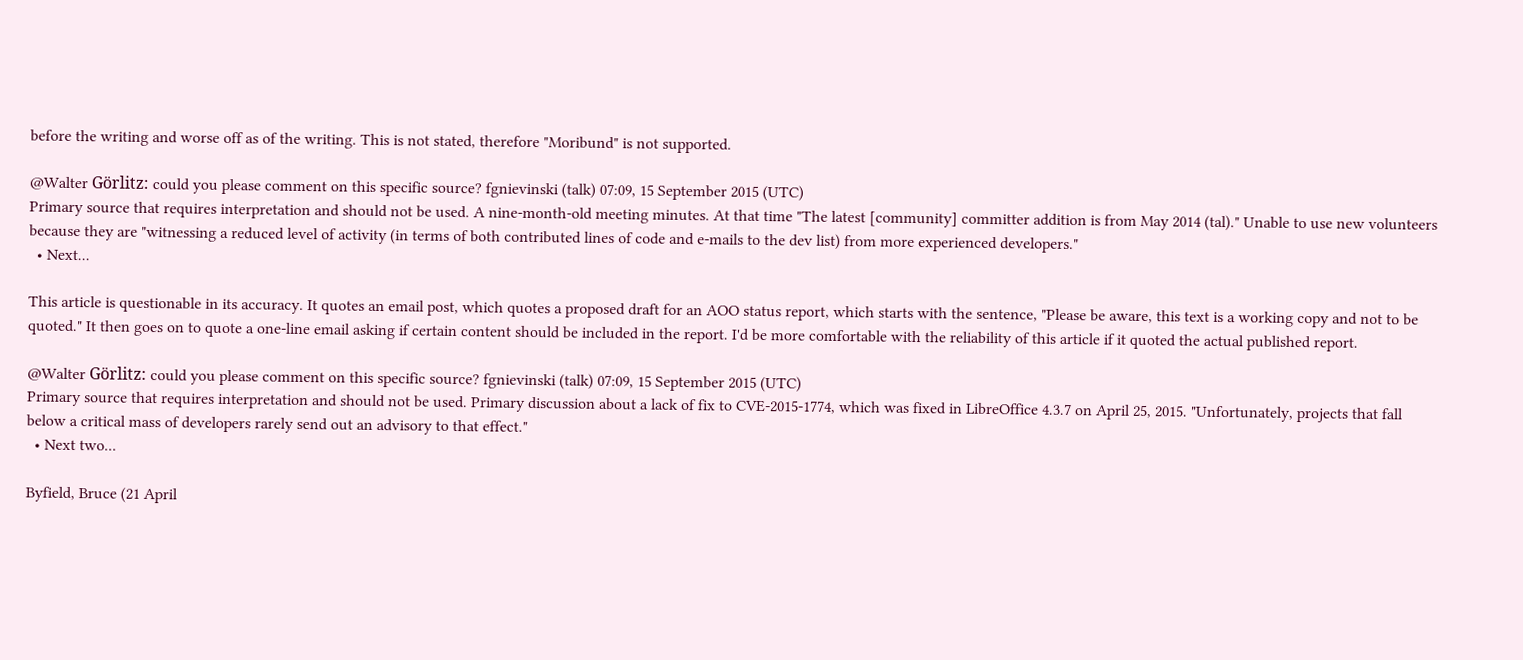before the writing and worse off as of the writing. This is not stated, therefore "Moribund" is not supported.

@Walter Görlitz: could you please comment on this specific source? fgnievinski (talk) 07:09, 15 September 2015 (UTC)
Primary source that requires interpretation and should not be used. A nine-month-old meeting minutes. At that time "The latest [community] committer addition is from May 2014 (tal)." Unable to use new volunteers because they are "witnessing a reduced level of activity (in terms of both contributed lines of code and e-mails to the dev list) from more experienced developers."
  • Next...

This article is questionable in its accuracy. It quotes an email post, which quotes a proposed draft for an AOO status report, which starts with the sentence, "Please be aware, this text is a working copy and not to be quoted." It then goes on to quote a one-line email asking if certain content should be included in the report. I'd be more comfortable with the reliability of this article if it quoted the actual published report.

@Walter Görlitz: could you please comment on this specific source? fgnievinski (talk) 07:09, 15 September 2015 (UTC)
Primary source that requires interpretation and should not be used. Primary discussion about a lack of fix to CVE-2015-1774, which was fixed in LibreOffice 4.3.7 on April 25, 2015. "Unfortunately, projects that fall below a critical mass of developers rarely send out an advisory to that effect."
  • Next two...

Byfield, Bruce (21 April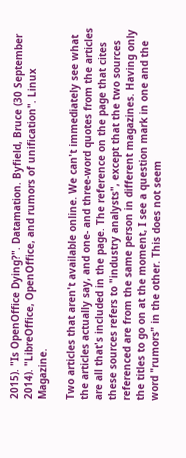2015). "Is OpenOffice Dying?". Datamation. Byfield, Bruce (30 September 2014). "LibreOffice, OpenOffice, and rumors of unification". Linux Magazine.

Two articles that aren't available online. We can't immediately see what the articles actually say, and one- and three-word quotes from the articles are all that's included in the page. The reference on the page that cites these sources refers to "industry analysts", except that the two sources referenced are from the same person in different magazines. Having only the titles to go on at the moment, I see a question mark in one and the word "rumors" in the other. This does not seem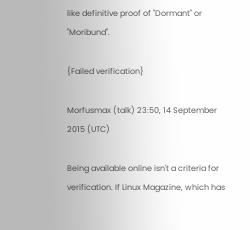like definitive proof of "Dormant" or "Moribund".

{Failed verification}

Morfusmax (talk) 23:50, 14 September 2015 (UTC)

Being available online isn't a criteria for verification. If Linux Magazine, which has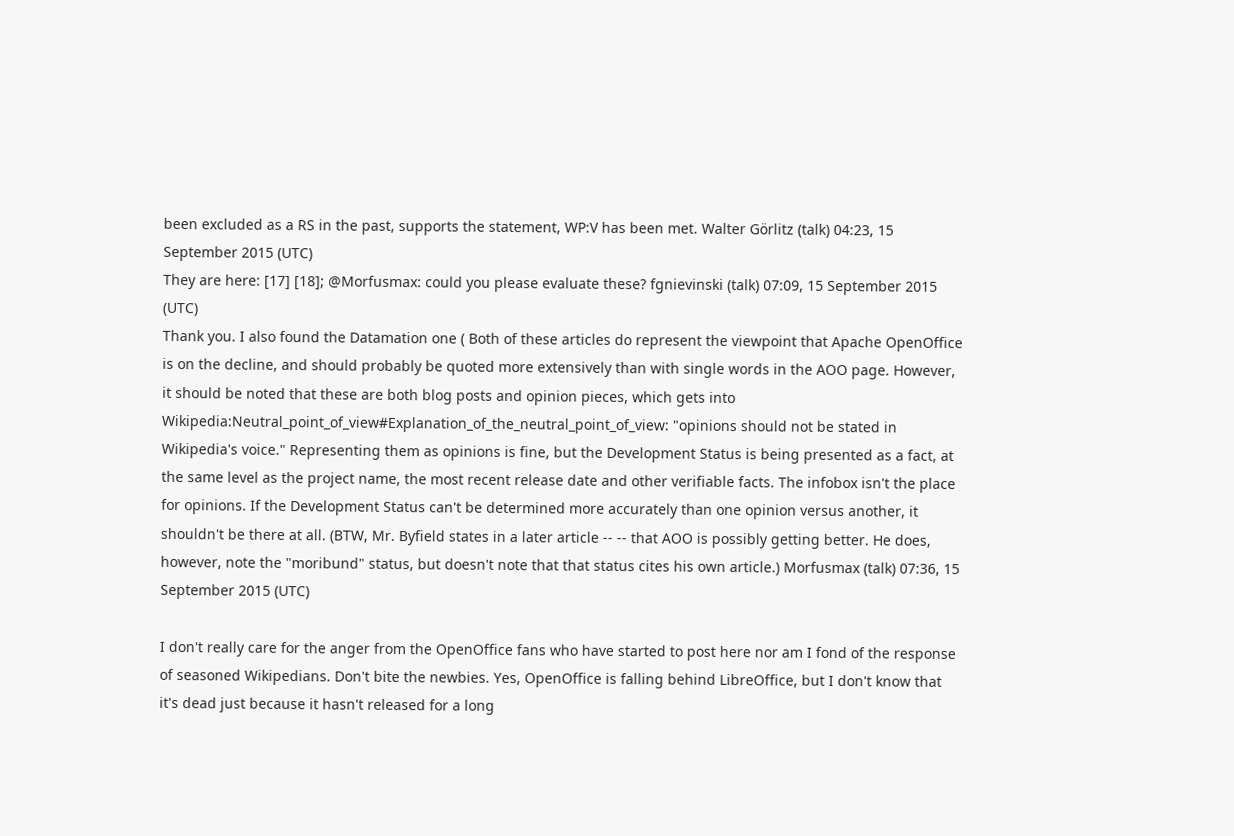been excluded as a RS in the past, supports the statement, WP:V has been met. Walter Görlitz (talk) 04:23, 15 September 2015 (UTC)
They are here: [17] [18]; @Morfusmax: could you please evaluate these? fgnievinski (talk) 07:09, 15 September 2015 (UTC)
Thank you. I also found the Datamation one ( Both of these articles do represent the viewpoint that Apache OpenOffice is on the decline, and should probably be quoted more extensively than with single words in the AOO page. However, it should be noted that these are both blog posts and opinion pieces, which gets into Wikipedia:Neutral_point_of_view#Explanation_of_the_neutral_point_of_view: "opinions should not be stated in Wikipedia's voice." Representing them as opinions is fine, but the Development Status is being presented as a fact, at the same level as the project name, the most recent release date and other verifiable facts. The infobox isn't the place for opinions. If the Development Status can't be determined more accurately than one opinion versus another, it shouldn't be there at all. (BTW, Mr. Byfield states in a later article -- -- that AOO is possibly getting better. He does, however, note the "moribund" status, but doesn't note that that status cites his own article.) Morfusmax (talk) 07:36, 15 September 2015 (UTC)

I don't really care for the anger from the OpenOffice fans who have started to post here nor am I fond of the response of seasoned Wikipedians. Don't bite the newbies. Yes, OpenOffice is falling behind LibreOffice, but I don't know that it's dead just because it hasn't released for a long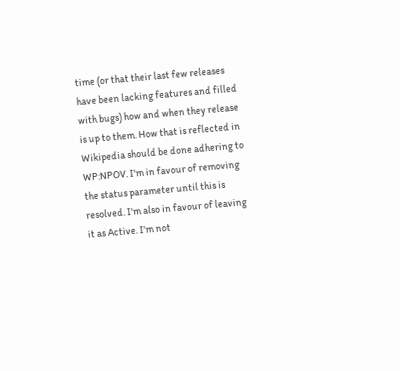time (or that their last few releases have been lacking features and filled with bugs) how and when they release is up to them. How that is reflected in Wikipedia should be done adhering to WP:NPOV. I'm in favour of removing the status parameter until this is resolved. I'm also in favour of leaving it as Active. I'm not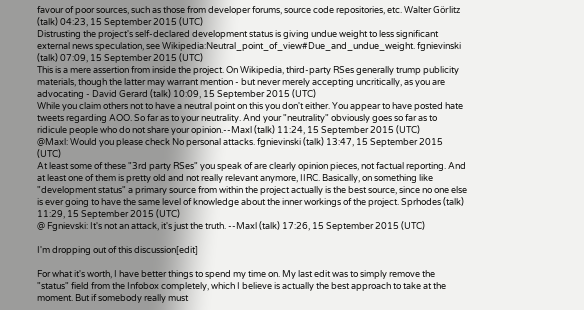favour of poor sources, such as those from developer forums, source code repositories, etc. Walter Görlitz (talk) 04:23, 15 September 2015 (UTC)
Distrusting the project's self-declared development status is giving undue weight to less significant external news speculation, see Wikipedia:Neutral_point_of_view#Due_and_undue_weight. fgnievinski (talk) 07:09, 15 September 2015 (UTC)
This is a mere assertion from inside the project. On Wikipedia, third-party RSes generally trump publicity materials, though the latter may warrant mention - but never merely accepting uncritically, as you are advocating - David Gerard (talk) 10:09, 15 September 2015 (UTC)
While you claim others not to have a neutral point on this you don't either. You appear to have posted hate tweets regarding AOO. So far as to your neutrality. And your "neutrality" obviously goes so far as to ridicule people who do not share your opinion.--Maxl (talk) 11:24, 15 September 2015 (UTC)
@Maxl: Would you please check No personal attacks. fgnievinski (talk) 13:47, 15 September 2015 (UTC)
At least some of these "3rd party RSes" you speak of are clearly opinion pieces, not factual reporting. And at least one of them is pretty old and not really relevant anymore, IIRC. Basically, on something like "development status" a primary source from within the project actually is the best source, since no one else is ever going to have the same level of knowledge about the inner workings of the project. Sprhodes (talk) 11:29, 15 September 2015 (UTC)
@ Fgnievski: It's not an attack, it's just the truth. --Maxl (talk) 17:26, 15 September 2015 (UTC)

I'm dropping out of this discussion[edit]

For what it's worth, I have better things to spend my time on. My last edit was to simply remove the "status" field from the Infobox completely, which I believe is actually the best approach to take at the moment. But if somebody really must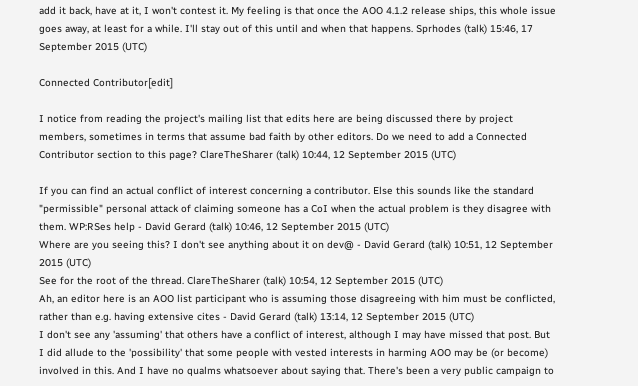add it back, have at it, I won't contest it. My feeling is that once the AOO 4.1.2 release ships, this whole issue goes away, at least for a while. I'll stay out of this until and when that happens. Sprhodes (talk) 15:46, 17 September 2015 (UTC)

Connected Contributor[edit]

I notice from reading the project's mailing list that edits here are being discussed there by project members, sometimes in terms that assume bad faith by other editors. Do we need to add a Connected Contributor section to this page? ClareTheSharer (talk) 10:44, 12 September 2015 (UTC)

If you can find an actual conflict of interest concerning a contributor. Else this sounds like the standard "permissible" personal attack of claiming someone has a CoI when the actual problem is they disagree with them. WP:RSes help - David Gerard (talk) 10:46, 12 September 2015 (UTC)
Where are you seeing this? I don't see anything about it on dev@ - David Gerard (talk) 10:51, 12 September 2015 (UTC)
See for the root of the thread. ClareTheSharer (talk) 10:54, 12 September 2015 (UTC)
Ah, an editor here is an AOO list participant who is assuming those disagreeing with him must be conflicted, rather than e.g. having extensive cites - David Gerard (talk) 13:14, 12 September 2015 (UTC)
I don't see any 'assuming' that others have a conflict of interest, although I may have missed that post. But I did allude to the 'possibility' that some people with vested interests in harming AOO may be (or become) involved in this. And I have no qualms whatsoever about saying that. There's been a very public campaign to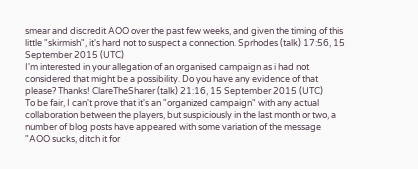smear and discredit AOO over the past few weeks, and given the timing of this little "skirmish", it's hard not to suspect a connection. Sprhodes (talk) 17:56, 15 September 2015 (UTC)
I'm interested in your allegation of an organised campaign as i had not considered that might be a possibility. Do you have any evidence of that please? Thanks! ClareTheSharer (talk) 21:16, 15 September 2015 (UTC)
To be fair, I can't prove that it's an "organized campaign" with any actual collaboration between the players, but suspiciously in the last month or two, a number of blog posts have appeared with some variation of the message "AOO sucks, ditch it for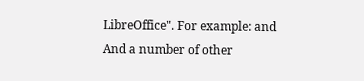LibreOffice". For example: and
And a number of other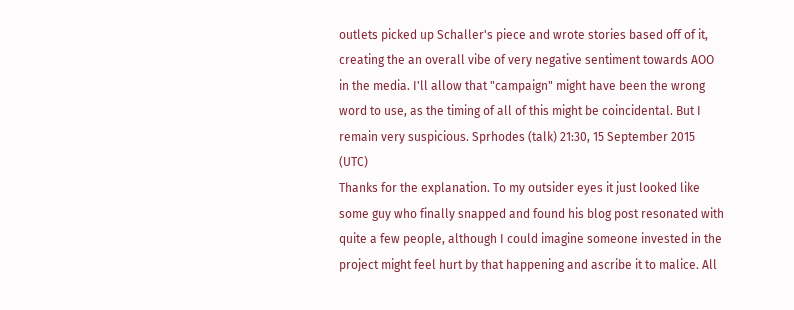outlets picked up Schaller's piece and wrote stories based off of it, creating the an overall vibe of very negative sentiment towards AOO in the media. I'll allow that "campaign" might have been the wrong word to use, as the timing of all of this might be coincidental. But I remain very suspicious. Sprhodes (talk) 21:30, 15 September 2015 (UTC)
Thanks for the explanation. To my outsider eyes it just looked like some guy who finally snapped and found his blog post resonated with quite a few people, although I could imagine someone invested in the project might feel hurt by that happening and ascribe it to malice. All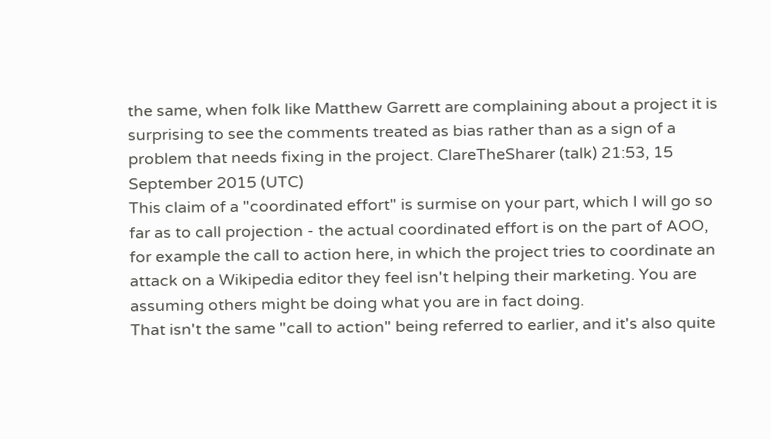the same, when folk like Matthew Garrett are complaining about a project it is surprising to see the comments treated as bias rather than as a sign of a problem that needs fixing in the project. ClareTheSharer (talk) 21:53, 15 September 2015 (UTC)
This claim of a "coordinated effort" is surmise on your part, which I will go so far as to call projection - the actual coordinated effort is on the part of AOO, for example the call to action here, in which the project tries to coordinate an attack on a Wikipedia editor they feel isn't helping their marketing. You are assuming others might be doing what you are in fact doing.
That isn't the same "call to action" being referred to earlier, and it's also quite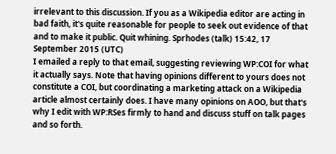irrelevant to this discussion. If you as a Wikipedia editor are acting in bad faith, it's quite reasonable for people to seek out evidence of that and to make it public. Quit whining. Sprhodes (talk) 15:42, 17 September 2015 (UTC)
I emailed a reply to that email, suggesting reviewing WP:COI for what it actually says. Note that having opinions different to yours does not constitute a COI, but coordinating a marketing attack on a Wikipedia article almost certainly does. I have many opinions on AOO, but that's why I edit with WP:RSes firmly to hand and discuss stuff on talk pages and so forth.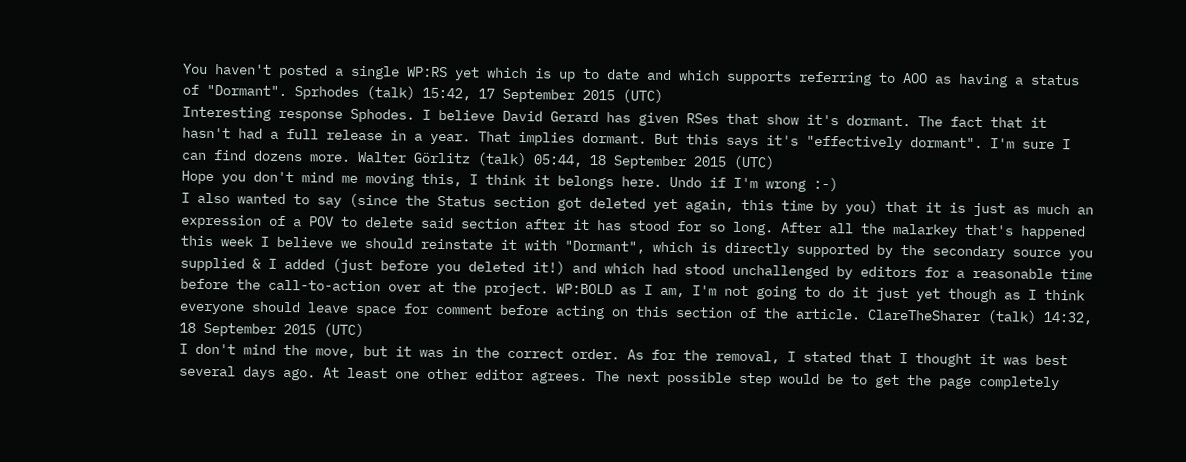You haven't posted a single WP:RS yet which is up to date and which supports referring to AOO as having a status of "Dormant". Sprhodes (talk) 15:42, 17 September 2015 (UTC)
Interesting response Sphodes. I believe David Gerard has given RSes that show it's dormant. The fact that it hasn't had a full release in a year. That implies dormant. But this says it's "effectively dormant". I'm sure I can find dozens more. Walter Görlitz (talk) 05:44, 18 September 2015 (UTC)
Hope you don't mind me moving this, I think it belongs here. Undo if I'm wrong :-)
I also wanted to say (since the Status section got deleted yet again, this time by you) that it is just as much an expression of a POV to delete said section after it has stood for so long. After all the malarkey that's happened this week I believe we should reinstate it with "Dormant", which is directly supported by the secondary source you supplied & I added (just before you deleted it!) and which had stood unchallenged by editors for a reasonable time before the call-to-action over at the project. WP:BOLD as I am, I'm not going to do it just yet though as I think everyone should leave space for comment before acting on this section of the article. ClareTheSharer (talk) 14:32, 18 September 2015 (UTC)
I don't mind the move, but it was in the correct order. As for the removal, I stated that I thought it was best several days ago. At least one other editor agrees. The next possible step would be to get the page completely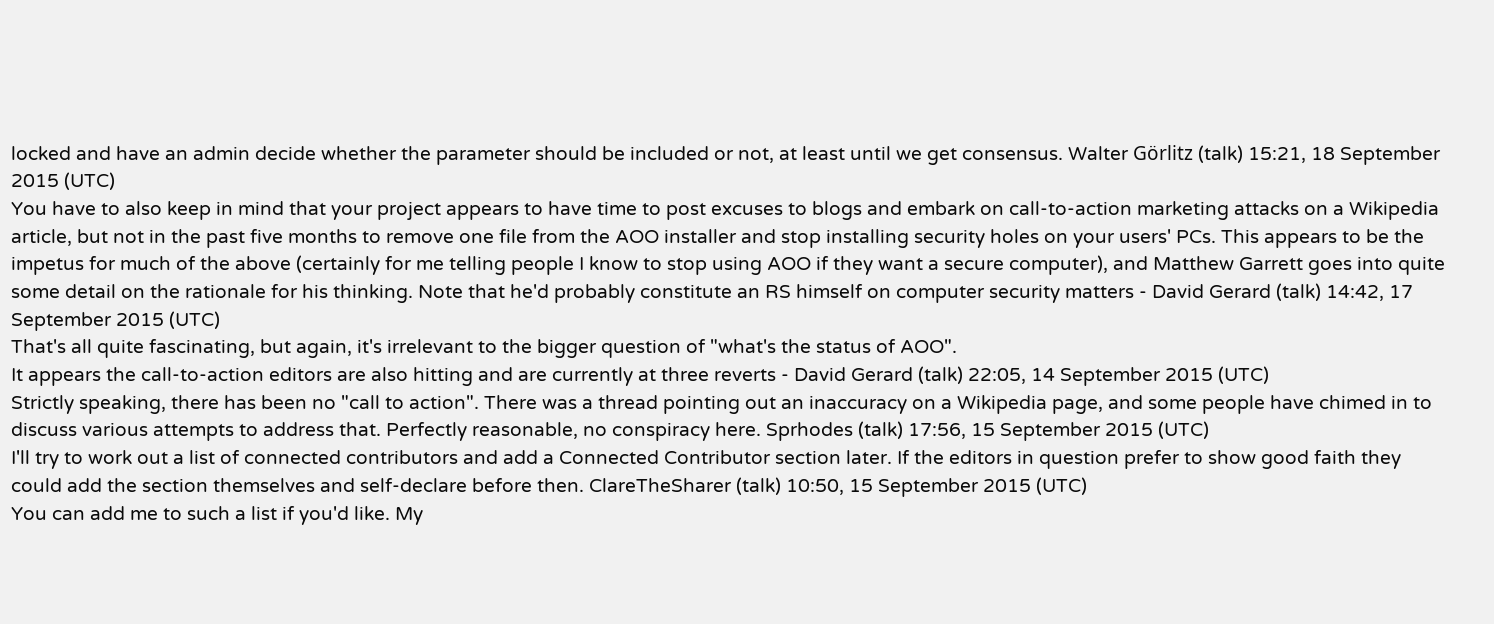locked and have an admin decide whether the parameter should be included or not, at least until we get consensus. Walter Görlitz (talk) 15:21, 18 September 2015 (UTC)
You have to also keep in mind that your project appears to have time to post excuses to blogs and embark on call-to-action marketing attacks on a Wikipedia article, but not in the past five months to remove one file from the AOO installer and stop installing security holes on your users' PCs. This appears to be the impetus for much of the above (certainly for me telling people I know to stop using AOO if they want a secure computer), and Matthew Garrett goes into quite some detail on the rationale for his thinking. Note that he'd probably constitute an RS himself on computer security matters - David Gerard (talk) 14:42, 17 September 2015 (UTC)
That's all quite fascinating, but again, it's irrelevant to the bigger question of "what's the status of AOO".
It appears the call-to-action editors are also hitting and are currently at three reverts - David Gerard (talk) 22:05, 14 September 2015 (UTC)
Strictly speaking, there has been no "call to action". There was a thread pointing out an inaccuracy on a Wikipedia page, and some people have chimed in to discuss various attempts to address that. Perfectly reasonable, no conspiracy here. Sprhodes (talk) 17:56, 15 September 2015 (UTC)
I'll try to work out a list of connected contributors and add a Connected Contributor section later. If the editors in question prefer to show good faith they could add the section themselves and self-declare before then. ClareTheSharer (talk) 10:50, 15 September 2015 (UTC)
You can add me to such a list if you'd like. My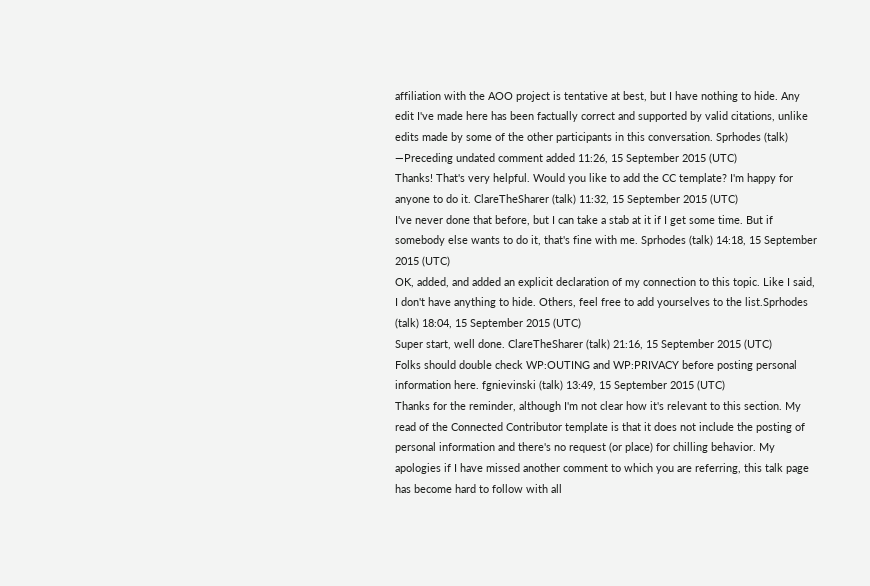affiliation with the AOO project is tentative at best, but I have nothing to hide. Any edit I've made here has been factually correct and supported by valid citations, unlike edits made by some of the other participants in this conversation. Sprhodes (talk) —Preceding undated comment added 11:26, 15 September 2015 (UTC)
Thanks! That's very helpful. Would you like to add the CC template? I'm happy for anyone to do it. ClareTheSharer (talk) 11:32, 15 September 2015 (UTC)
I've never done that before, but I can take a stab at it if I get some time. But if somebody else wants to do it, that's fine with me. Sprhodes (talk) 14:18, 15 September 2015 (UTC)
OK, added, and added an explicit declaration of my connection to this topic. Like I said, I don't have anything to hide. Others, feel free to add yourselves to the list.Sprhodes (talk) 18:04, 15 September 2015 (UTC)
Super start, well done. ClareTheSharer (talk) 21:16, 15 September 2015 (UTC)
Folks should double check WP:OUTING and WP:PRIVACY before posting personal information here. fgnievinski (talk) 13:49, 15 September 2015 (UTC)
Thanks for the reminder, although I'm not clear how it's relevant to this section. My read of the Connected Contributor template is that it does not include the posting of personal information and there's no request (or place) for chilling behavior. My apologies if I have missed another comment to which you are referring, this talk page has become hard to follow with all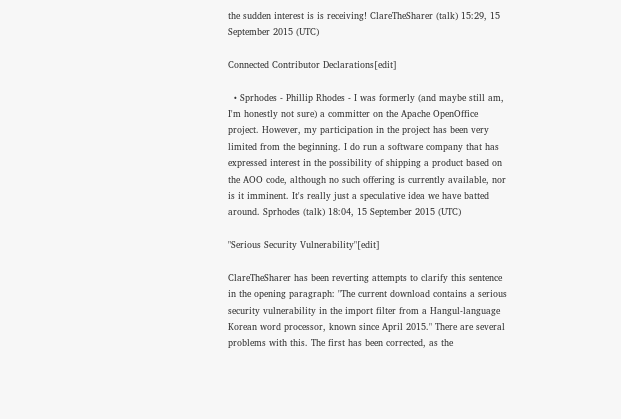the sudden interest is is receiving! ClareTheSharer (talk) 15:29, 15 September 2015 (UTC)

Connected Contributor Declarations[edit]

  • Sprhodes - Phillip Rhodes - I was formerly (and maybe still am, I'm honestly not sure) a committer on the Apache OpenOffice project. However, my participation in the project has been very limited from the beginning. I do run a software company that has expressed interest in the possibility of shipping a product based on the AOO code, although no such offering is currently available, nor is it imminent. It's really just a speculative idea we have batted around. Sprhodes (talk) 18:04, 15 September 2015 (UTC)

"Serious Security Vulnerability"[edit]

ClareTheSharer has been reverting attempts to clarify this sentence in the opening paragraph: "The current download contains a serious security vulnerability in the import filter from a Hangul-language Korean word processor, known since April 2015." There are several problems with this. The first has been corrected, as the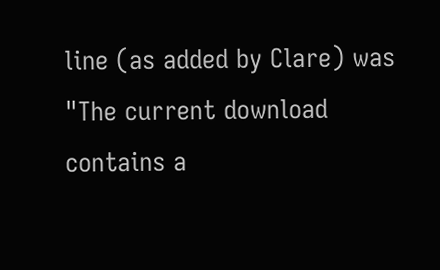line (as added by Clare) was "The current download contains a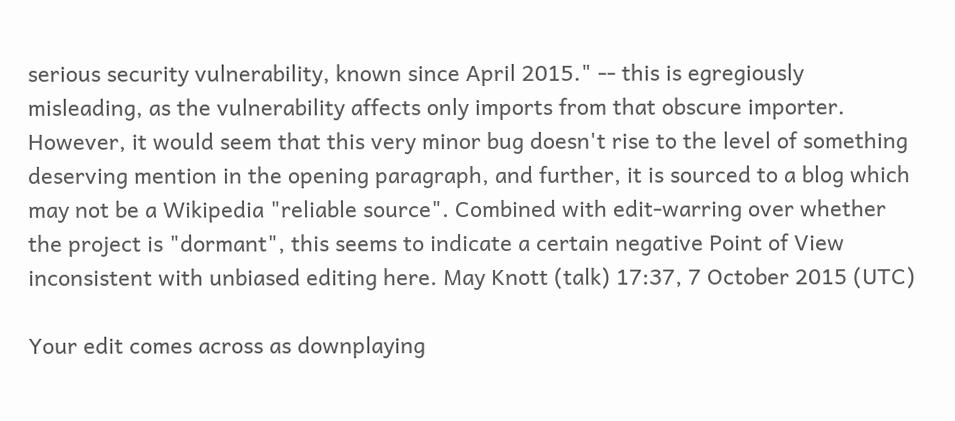serious security vulnerability, known since April 2015." -- this is egregiously misleading, as the vulnerability affects only imports from that obscure importer. However, it would seem that this very minor bug doesn't rise to the level of something deserving mention in the opening paragraph, and further, it is sourced to a blog which may not be a Wikipedia "reliable source". Combined with edit-warring over whether the project is "dormant", this seems to indicate a certain negative Point of View inconsistent with unbiased editing here. May Knott (talk) 17:37, 7 October 2015 (UTC)

Your edit comes across as downplaying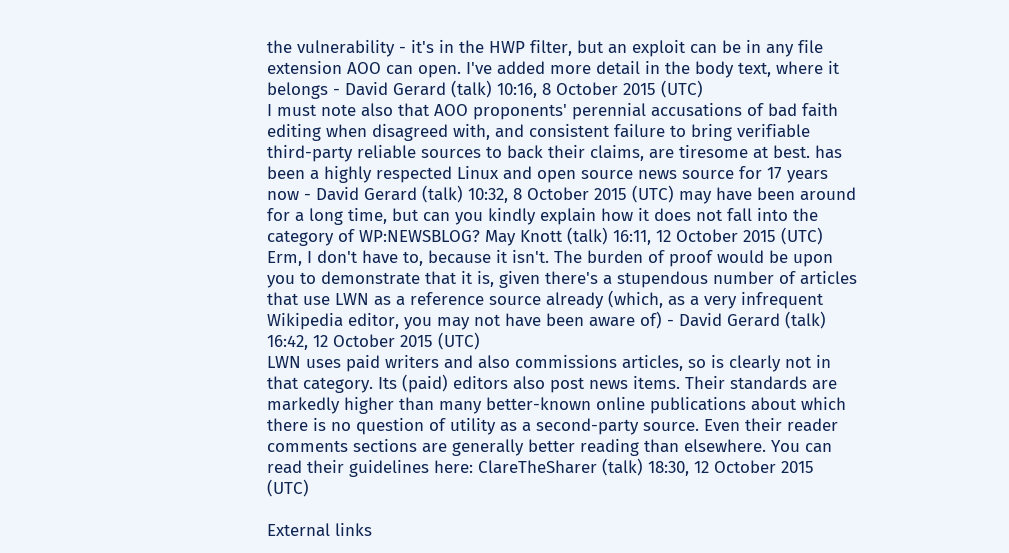the vulnerability - it's in the HWP filter, but an exploit can be in any file extension AOO can open. I've added more detail in the body text, where it belongs - David Gerard (talk) 10:16, 8 October 2015 (UTC)
I must note also that AOO proponents' perennial accusations of bad faith editing when disagreed with, and consistent failure to bring verifiable third-party reliable sources to back their claims, are tiresome at best. has been a highly respected Linux and open source news source for 17 years now - David Gerard (talk) 10:32, 8 October 2015 (UTC) may have been around for a long time, but can you kindly explain how it does not fall into the category of WP:NEWSBLOG? May Knott (talk) 16:11, 12 October 2015 (UTC)
Erm, I don't have to, because it isn't. The burden of proof would be upon you to demonstrate that it is, given there's a stupendous number of articles that use LWN as a reference source already (which, as a very infrequent Wikipedia editor, you may not have been aware of) - David Gerard (talk) 16:42, 12 October 2015 (UTC)
LWN uses paid writers and also commissions articles, so is clearly not in that category. Its (paid) editors also post news items. Their standards are markedly higher than many better-known online publications about which there is no question of utility as a second-party source. Even their reader comments sections are generally better reading than elsewhere. You can read their guidelines here: ClareTheSharer (talk) 18:30, 12 October 2015 (UTC)

External links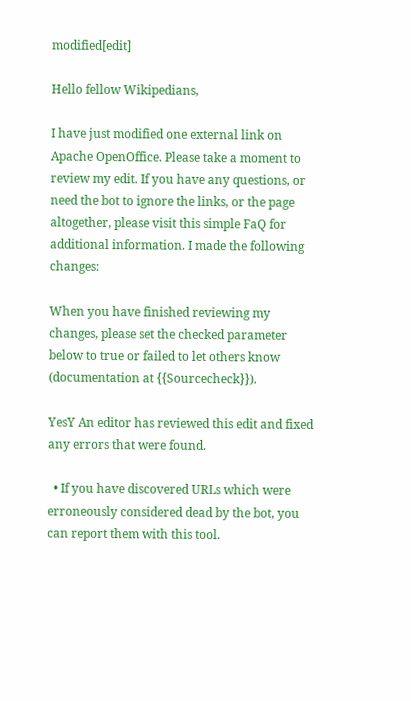modified[edit]

Hello fellow Wikipedians,

I have just modified one external link on Apache OpenOffice. Please take a moment to review my edit. If you have any questions, or need the bot to ignore the links, or the page altogether, please visit this simple FaQ for additional information. I made the following changes:

When you have finished reviewing my changes, please set the checked parameter below to true or failed to let others know (documentation at {{Sourcecheck}}).

YesY An editor has reviewed this edit and fixed any errors that were found.

  • If you have discovered URLs which were erroneously considered dead by the bot, you can report them with this tool.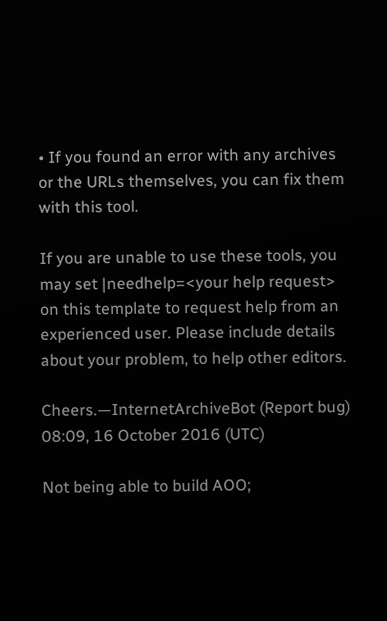• If you found an error with any archives or the URLs themselves, you can fix them with this tool.

If you are unable to use these tools, you may set |needhelp=<your help request> on this template to request help from an experienced user. Please include details about your problem, to help other editors.

Cheers.—InternetArchiveBot (Report bug) 08:09, 16 October 2016 (UTC)

Not being able to build AOO;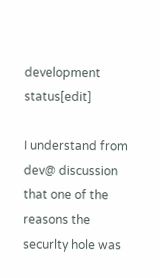development status[edit]

I understand from dev@ discussion that one of the reasons the securlty hole was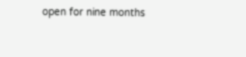open for nine months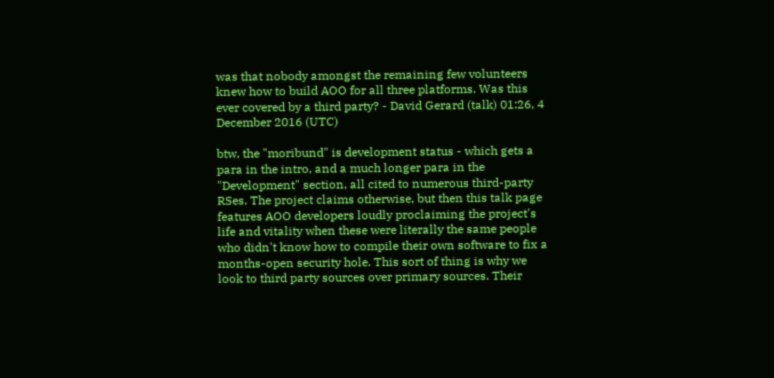was that nobody amongst the remaining few volunteers knew how to build AOO for all three platforms. Was this ever covered by a third party? - David Gerard (talk) 01:26, 4 December 2016 (UTC)

btw, the "moribund" is development status - which gets a para in the intro, and a much longer para in the "Development" section, all cited to numerous third-party RSes. The project claims otherwise, but then this talk page features AOO developers loudly proclaiming the project's life and vitality when these were literally the same people who didn't know how to compile their own software to fix a months-open security hole. This sort of thing is why we look to third party sources over primary sources. Their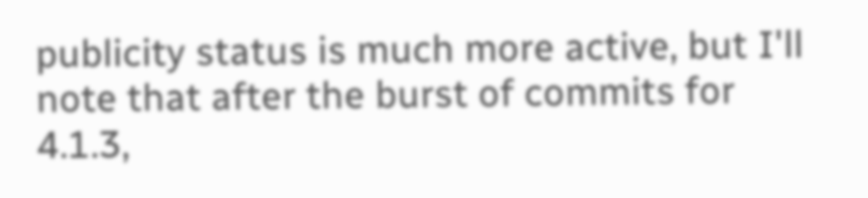publicity status is much more active, but I'll note that after the burst of commits for 4.1.3,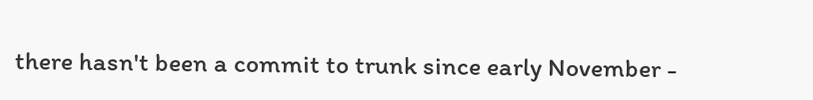there hasn't been a commit to trunk since early November -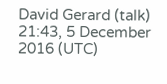David Gerard (talk) 21:43, 5 December 2016 (UTC)